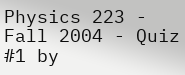Physics 223 - Fall 2004 - Quiz #1 by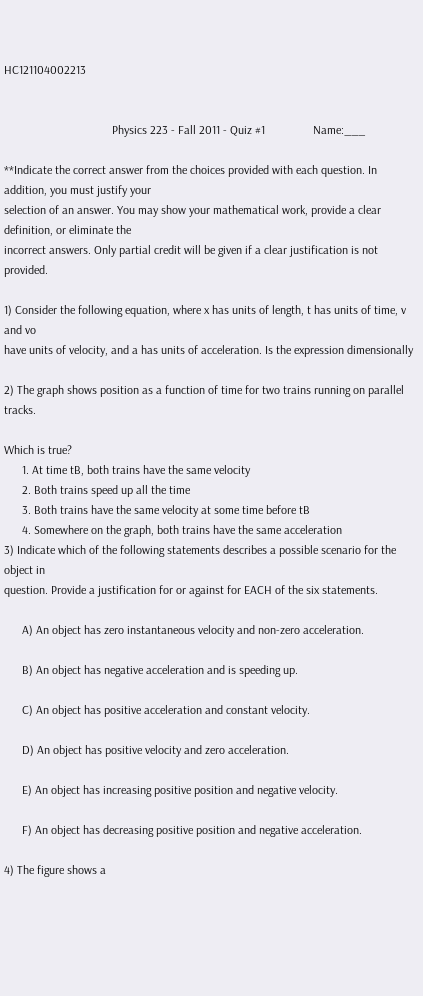HC121104002213


                                    Physics 223 - Fall 2011 - Quiz #1                Name:___

**Indicate the correct answer from the choices provided with each question. In addition, you must justify your
selection of an answer. You may show your mathematical work, provide a clear definition, or eliminate the
incorrect answers. Only partial credit will be given if a clear justification is not provided.

1) Consider the following equation, where x has units of length, t has units of time, v and vo
have units of velocity, and a has units of acceleration. Is the expression dimensionally

2) The graph shows position as a function of time for two trains running on parallel tracks.

Which is true?
      1. At time tB, both trains have the same velocity
      2. Both trains speed up all the time
      3. Both trains have the same velocity at some time before tB
      4. Somewhere on the graph, both trains have the same acceleration
3) Indicate which of the following statements describes a possible scenario for the object in
question. Provide a justification for or against for EACH of the six statements.

      A) An object has zero instantaneous velocity and non-zero acceleration.

      B) An object has negative acceleration and is speeding up.

      C) An object has positive acceleration and constant velocity.

      D) An object has positive velocity and zero acceleration.

      E) An object has increasing positive position and negative velocity.

      F) An object has decreasing positive position and negative acceleration.

4) The figure shows a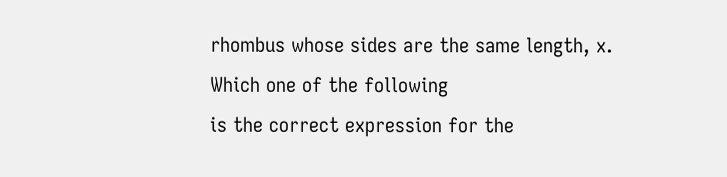rhombus whose sides are the same length, x. Which one of the following
is the correct expression for the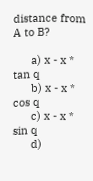distance from A to B?

      a) x - x * tan q
      b) x - x * cos q
      c) x - x * sin q
      d)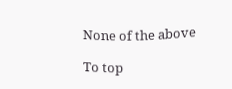None of the above

To top